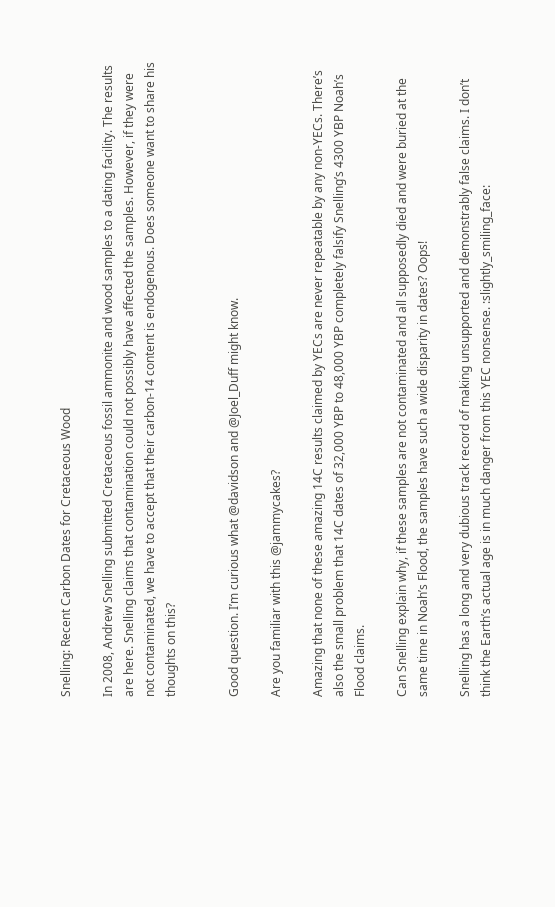Snelling: Recent Carbon Dates for Cretaceous Wood

In 2008, Andrew Snelling submitted Cretaceous fossil ammonite and wood samples to a dating facility. The results are here. Snelling claims that contamination could not possibly have affected the samples. However, if they were not contaminated, we have to accept that their carbon-14 content is endogenous. Does someone want to share his thoughts on this?


Good question. I’m curious what @davidson and @Joel_Duff might know.

Are you familiar with this @jammycakes?

Amazing that none of these amazing 14C results claimed by YECs are never repeatable by any non-YECs. There’s also the small problem that 14C dates of 32,000 YBP to 48,000 YBP completely falsify Snelling’s 4300 YBP Noah’s Flood claims.

Can Snelling explain why, if these samples are not contaminated and all supposedly died and were buried at the same time in Noah’s Flood, the samples have such a wide disparity in dates? Oops!

Snelling has a long and very dubious track record of making unsupported and demonstrably false claims. I don’t think the Earth’s actual age is in much danger from this YEC nonsense. :slightly_smiling_face: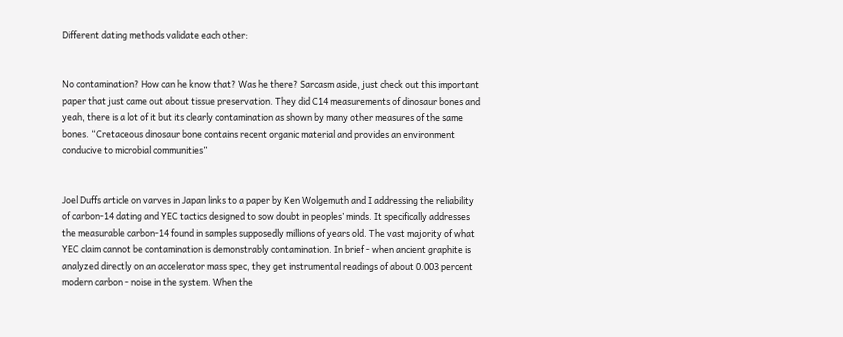Different dating methods validate each other:


No contamination? How can he know that? Was he there? Sarcasm aside, just check out this important paper that just came out about tissue preservation. They did C14 measurements of dinosaur bones and yeah, there is a lot of it but its clearly contamination as shown by many other measures of the same bones. “Cretaceous dinosaur bone contains recent organic material and provides an environment conducive to microbial communities”


Joel Duffs article on varves in Japan links to a paper by Ken Wolgemuth and I addressing the reliability of carbon-14 dating and YEC tactics designed to sow doubt in peoples’ minds. It specifically addresses the measurable carbon-14 found in samples supposedly millions of years old. The vast majority of what YEC claim cannot be contamination is demonstrably contamination. In brief - when ancient graphite is analyzed directly on an accelerator mass spec, they get instrumental readings of about 0.003 percent modern carbon - noise in the system. When the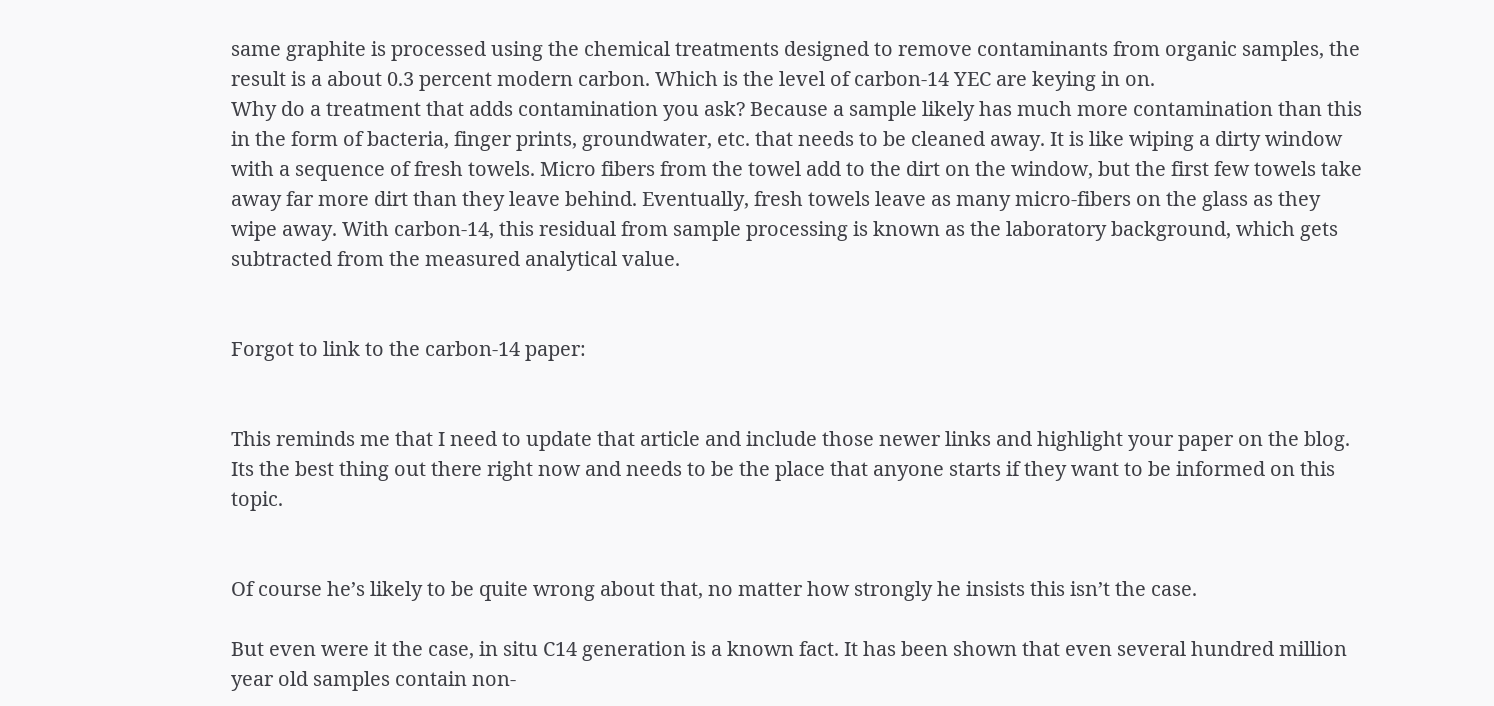same graphite is processed using the chemical treatments designed to remove contaminants from organic samples, the result is a about 0.3 percent modern carbon. Which is the level of carbon-14 YEC are keying in on.
Why do a treatment that adds contamination you ask? Because a sample likely has much more contamination than this in the form of bacteria, finger prints, groundwater, etc. that needs to be cleaned away. It is like wiping a dirty window with a sequence of fresh towels. Micro fibers from the towel add to the dirt on the window, but the first few towels take away far more dirt than they leave behind. Eventually, fresh towels leave as many micro-fibers on the glass as they wipe away. With carbon-14, this residual from sample processing is known as the laboratory background, which gets subtracted from the measured analytical value.


Forgot to link to the carbon-14 paper:


This reminds me that I need to update that article and include those newer links and highlight your paper on the blog. Its the best thing out there right now and needs to be the place that anyone starts if they want to be informed on this topic.


Of course he’s likely to be quite wrong about that, no matter how strongly he insists this isn’t the case.

But even were it the case, in situ C14 generation is a known fact. It has been shown that even several hundred million year old samples contain non-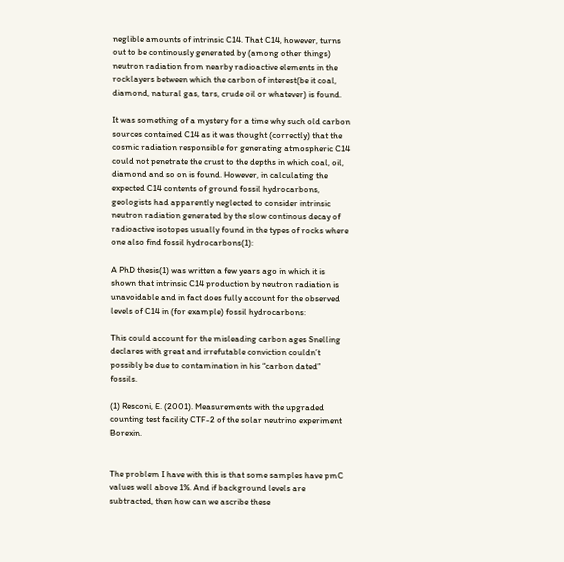neglible amounts of intrinsic C14. That C14, however, turns out to be continously generated by (among other things) neutron radiation from nearby radioactive elements in the rocklayers between which the carbon of interest(be it coal, diamond, natural gas, tars, crude oil or whatever) is found.

It was something of a mystery for a time why such old carbon sources contained C14 as it was thought (correctly) that the cosmic radiation responsible for generating atmospheric C14 could not penetrate the crust to the depths in which coal, oil, diamond and so on is found. However, in calculating the expected C14 contents of ground fossil hydrocarbons, geologists had apparently neglected to consider intrinsic neutron radiation generated by the slow continous decay of radioactive isotopes usually found in the types of rocks where one also find fossil hydrocarbons(1):

A PhD thesis(1) was written a few years ago in which it is shown that intrinsic C14 production by neutron radiation is unavoidable and in fact does fully account for the observed levels of C14 in (for example) fossil hydrocarbons:

This could account for the misleading carbon ages Snelling declares with great and irrefutable conviction couldn’t possibly be due to contamination in his “carbon dated” fossils.

(1) Resconi, E. (2001). Measurements with the upgraded counting test facility CTF-2 of the solar neutrino experiment Borexin.


The problem I have with this is that some samples have pmC values well above 1%. And if background levels are subtracted, then how can we ascribe these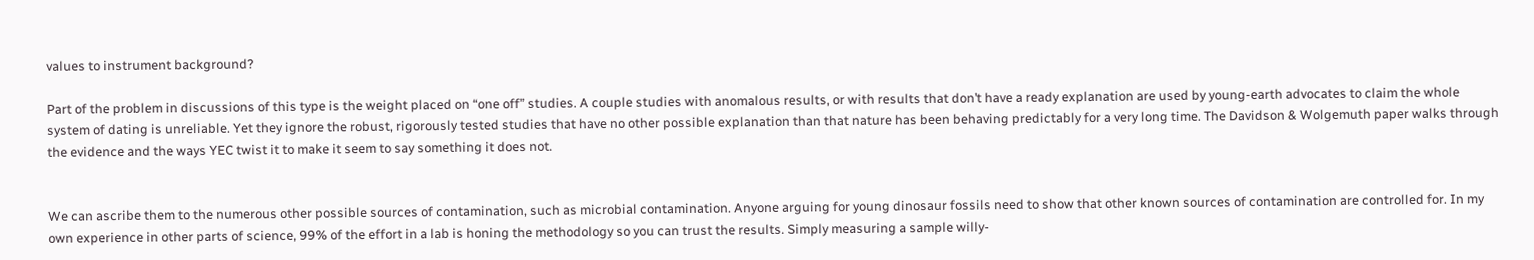values to instrument background?

Part of the problem in discussions of this type is the weight placed on “one off” studies. A couple studies with anomalous results, or with results that don’t have a ready explanation are used by young-earth advocates to claim the whole system of dating is unreliable. Yet they ignore the robust, rigorously tested studies that have no other possible explanation than that nature has been behaving predictably for a very long time. The Davidson & Wolgemuth paper walks through the evidence and the ways YEC twist it to make it seem to say something it does not.


We can ascribe them to the numerous other possible sources of contamination, such as microbial contamination. Anyone arguing for young dinosaur fossils need to show that other known sources of contamination are controlled for. In my own experience in other parts of science, 99% of the effort in a lab is honing the methodology so you can trust the results. Simply measuring a sample willy-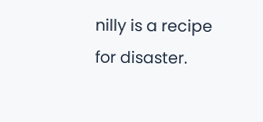nilly is a recipe for disaster.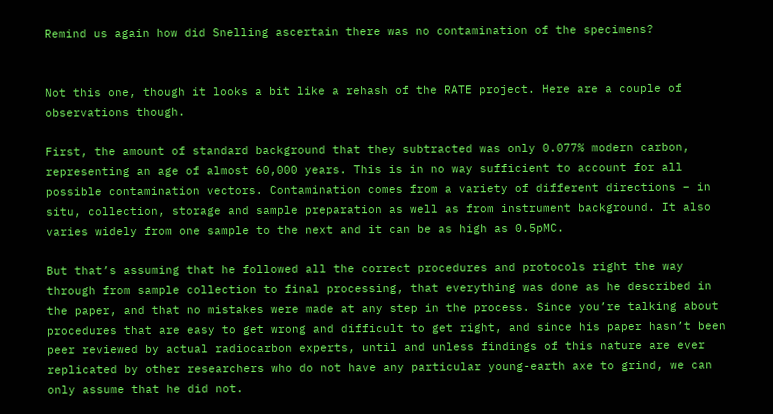Remind us again how did Snelling ascertain there was no contamination of the specimens?


Not this one, though it looks a bit like a rehash of the RATE project. Here are a couple of observations though.

First, the amount of standard background that they subtracted was only 0.077% modern carbon, representing an age of almost 60,000 years. This is in no way sufficient to account for all possible contamination vectors. Contamination comes from a variety of different directions – in situ, collection, storage and sample preparation as well as from instrument background. It also varies widely from one sample to the next and it can be as high as 0.5pMC.

But that’s assuming that he followed all the correct procedures and protocols right the way through from sample collection to final processing, that everything was done as he described in the paper, and that no mistakes were made at any step in the process. Since you’re talking about procedures that are easy to get wrong and difficult to get right, and since his paper hasn’t been peer reviewed by actual radiocarbon experts, until and unless findings of this nature are ever replicated by other researchers who do not have any particular young-earth axe to grind, we can only assume that he did not.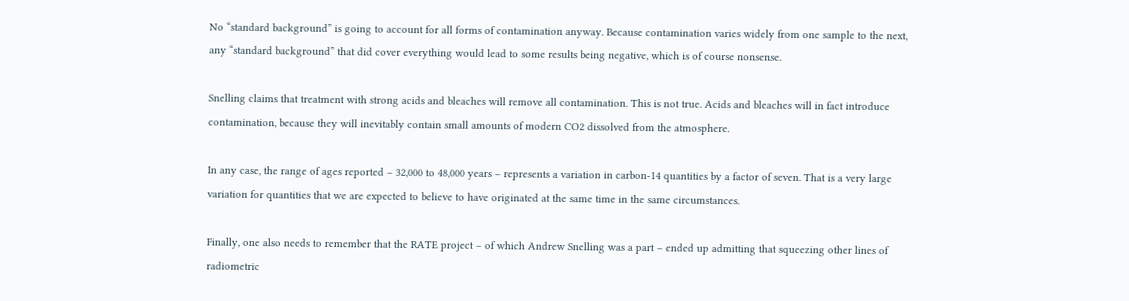No “standard background” is going to account for all forms of contamination anyway. Because contamination varies widely from one sample to the next, any “standard background” that did cover everything would lead to some results being negative, which is of course nonsense.

Snelling claims that treatment with strong acids and bleaches will remove all contamination. This is not true. Acids and bleaches will in fact introduce contamination, because they will inevitably contain small amounts of modern CO2 dissolved from the atmosphere.

In any case, the range of ages reported – 32,000 to 48,000 years – represents a variation in carbon-14 quantities by a factor of seven. That is a very large variation for quantities that we are expected to believe to have originated at the same time in the same circumstances.

Finally, one also needs to remember that the RATE project – of which Andrew Snelling was a part – ended up admitting that squeezing other lines of radiometric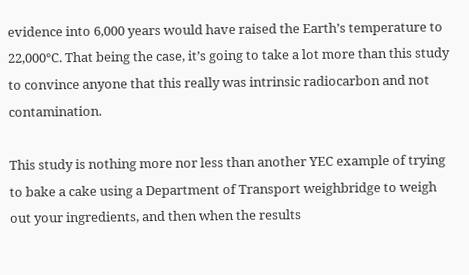evidence into 6,000 years would have raised the Earth’s temperature to 22,000°C. That being the case, it’s going to take a lot more than this study to convince anyone that this really was intrinsic radiocarbon and not contamination.

This study is nothing more nor less than another YEC example of trying to bake a cake using a Department of Transport weighbridge to weigh out your ingredients, and then when the results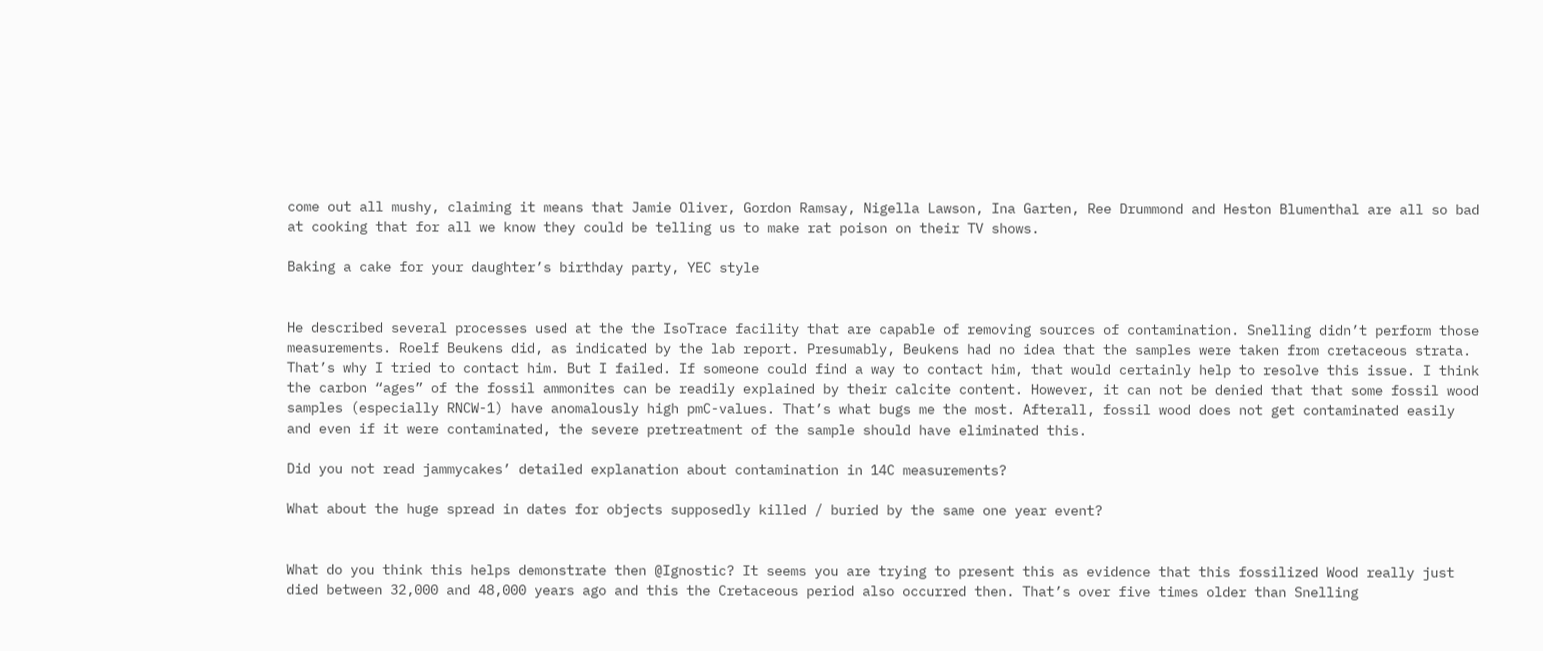come out all mushy, claiming it means that Jamie Oliver, Gordon Ramsay, Nigella Lawson, Ina Garten, Ree Drummond and Heston Blumenthal are all so bad at cooking that for all we know they could be telling us to make rat poison on their TV shows.

Baking a cake for your daughter’s birthday party, YEC style


He described several processes used at the the IsoTrace facility that are capable of removing sources of contamination. Snelling didn’t perform those measurements. Roelf Beukens did, as indicated by the lab report. Presumably, Beukens had no idea that the samples were taken from cretaceous strata. That’s why I tried to contact him. But I failed. If someone could find a way to contact him, that would certainly help to resolve this issue. I think the carbon “ages” of the fossil ammonites can be readily explained by their calcite content. However, it can not be denied that that some fossil wood samples (especially RNCW-1) have anomalously high pmC-values. That’s what bugs me the most. Afterall, fossil wood does not get contaminated easily and even if it were contaminated, the severe pretreatment of the sample should have eliminated this.

Did you not read jammycakes’ detailed explanation about contamination in 14C measurements?

What about the huge spread in dates for objects supposedly killed / buried by the same one year event?


What do you think this helps demonstrate then @Ignostic? It seems you are trying to present this as evidence that this fossilized Wood really just died between 32,000 and 48,000 years ago and this the Cretaceous period also occurred then. That’s over five times older than Snelling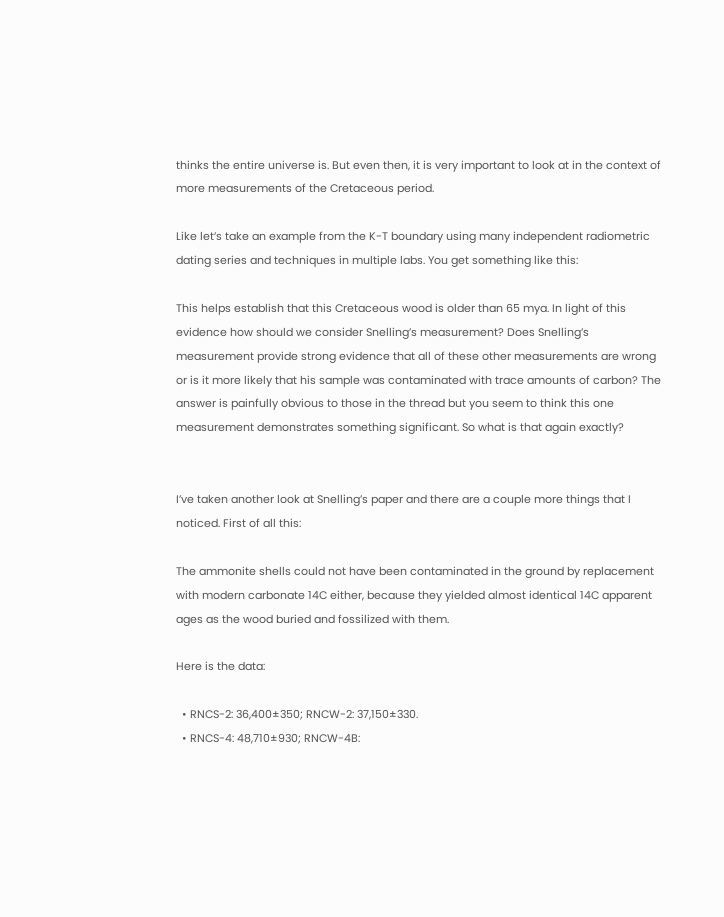thinks the entire universe is. But even then, it is very important to look at in the context of more measurements of the Cretaceous period.

Like let’s take an example from the K-T boundary using many independent radiometric dating series and techniques in multiple labs. You get something like this:

This helps establish that this Cretaceous wood is older than 65 mya. In light of this evidence how should we consider Snelling’s measurement? Does Snelling’s measurement provide strong evidence that all of these other measurements are wrong or is it more likely that his sample was contaminated with trace amounts of carbon? The answer is painfully obvious to those in the thread but you seem to think this one measurement demonstrates something significant. So what is that again exactly?


I’ve taken another look at Snelling’s paper and there are a couple more things that I noticed. First of all this:

The ammonite shells could not have been contaminated in the ground by replacement with modern carbonate 14C either, because they yielded almost identical 14C apparent ages as the wood buried and fossilized with them.

Here is the data:

  • RNCS-2: 36,400±350; RNCW-2: 37,150±330.
  • RNCS-4: 48,710±930; RNCW-4B: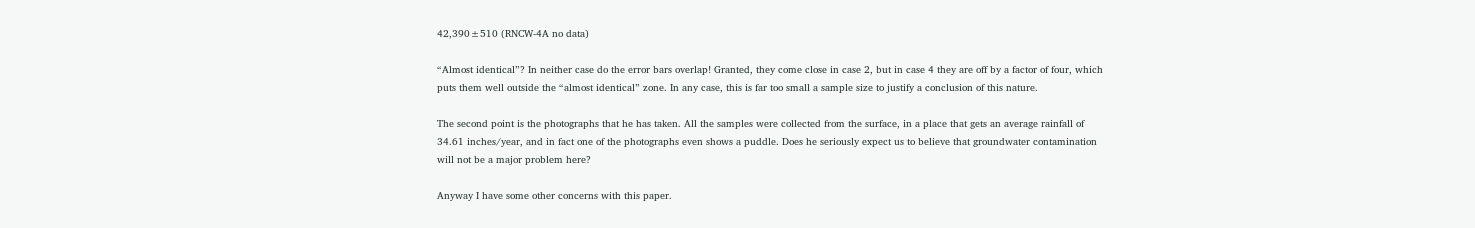42,390±510 (RNCW-4A no data)

“Almost identical”? In neither case do the error bars overlap! Granted, they come close in case 2, but in case 4 they are off by a factor of four, which puts them well outside the “almost identical” zone. In any case, this is far too small a sample size to justify a conclusion of this nature.

The second point is the photographs that he has taken. All the samples were collected from the surface, in a place that gets an average rainfall of 34.61 inches/year, and in fact one of the photographs even shows a puddle. Does he seriously expect us to believe that groundwater contamination will not be a major problem here?

Anyway I have some other concerns with this paper.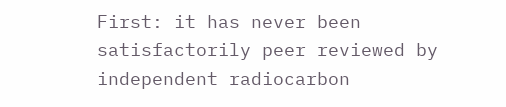First: it has never been satisfactorily peer reviewed by independent radiocarbon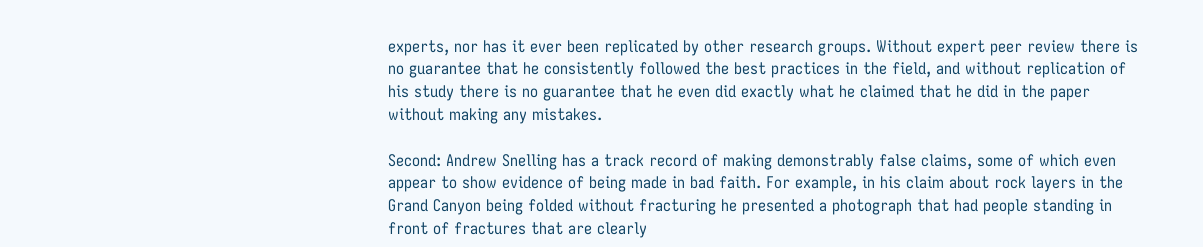experts, nor has it ever been replicated by other research groups. Without expert peer review there is no guarantee that he consistently followed the best practices in the field, and without replication of his study there is no guarantee that he even did exactly what he claimed that he did in the paper without making any mistakes.

Second: Andrew Snelling has a track record of making demonstrably false claims, some of which even appear to show evidence of being made in bad faith. For example, in his claim about rock layers in the Grand Canyon being folded without fracturing he presented a photograph that had people standing in front of fractures that are clearly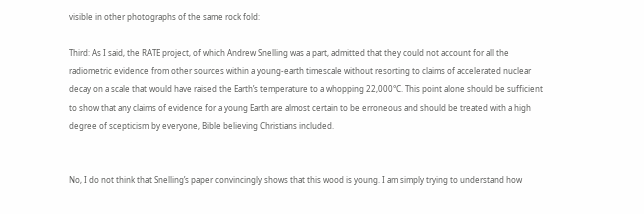visible in other photographs of the same rock fold:

Third: As I said, the RATE project, of which Andrew Snelling was a part, admitted that they could not account for all the radiometric evidence from other sources within a young-earth timescale without resorting to claims of accelerated nuclear decay on a scale that would have raised the Earth’s temperature to a whopping 22,000°C. This point alone should be sufficient to show that any claims of evidence for a young Earth are almost certain to be erroneous and should be treated with a high degree of scepticism by everyone, Bible believing Christians included.


No, I do not think that Snelling’s paper convincingly shows that this wood is young. I am simply trying to understand how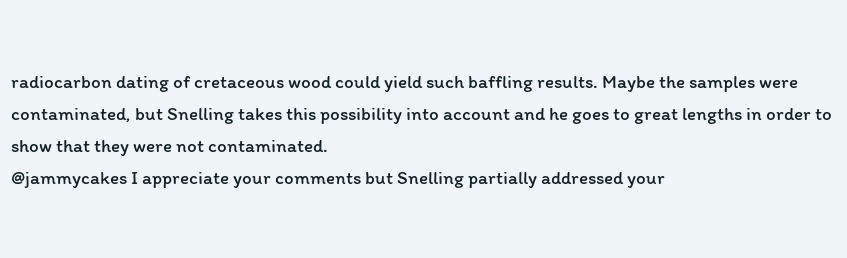radiocarbon dating of cretaceous wood could yield such baffling results. Maybe the samples were contaminated, but Snelling takes this possibility into account and he goes to great lengths in order to show that they were not contaminated.
@jammycakes I appreciate your comments but Snelling partially addressed your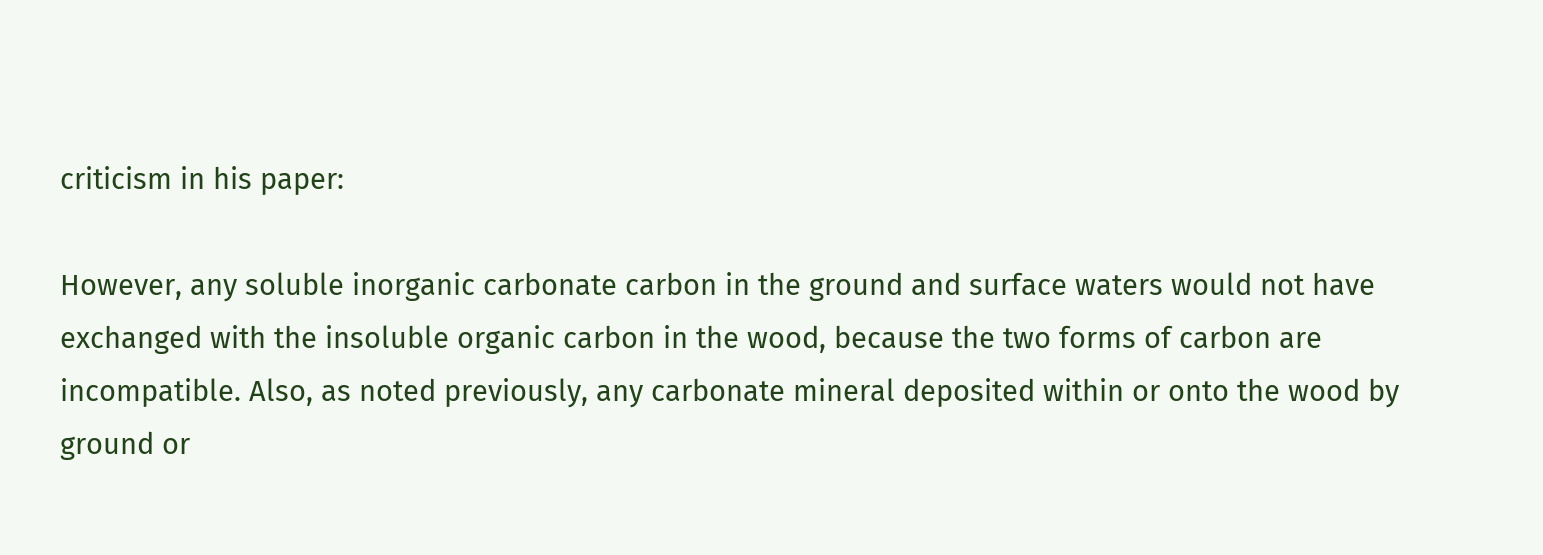criticism in his paper:

However, any soluble inorganic carbonate carbon in the ground and surface waters would not have exchanged with the insoluble organic carbon in the wood, because the two forms of carbon are incompatible. Also, as noted previously, any carbonate mineral deposited within or onto the wood by ground or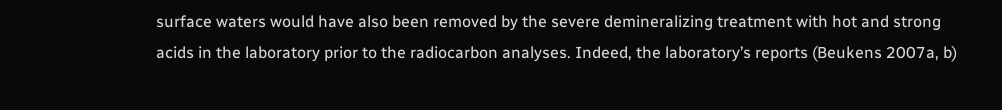surface waters would have also been removed by the severe demineralizing treatment with hot and strong acids in the laboratory prior to the radiocarbon analyses. Indeed, the laboratory’s reports (Beukens 2007a, b)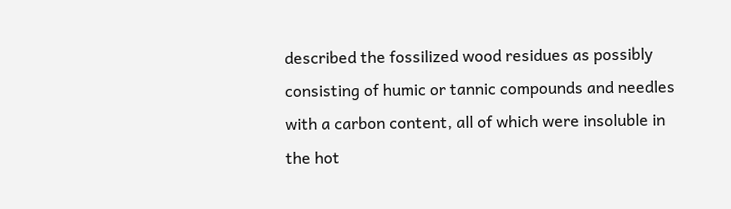described the fossilized wood residues as possibly consisting of humic or tannic compounds and needles with a carbon content, all of which were insoluble in the hot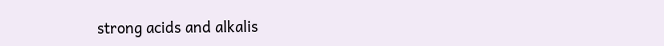strong acids and alkalis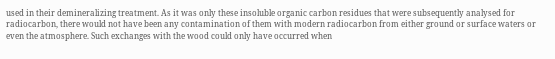used in their demineralizing treatment. As it was only these insoluble organic carbon residues that were subsequently analysed for radiocarbon, there would not have been any contamination of them with modern radiocarbon from either ground or surface waters or even the atmosphere. Such exchanges with the wood could only have occurred when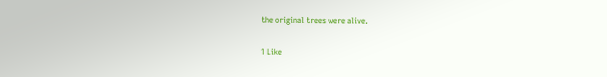the original trees were alive.

1 Like